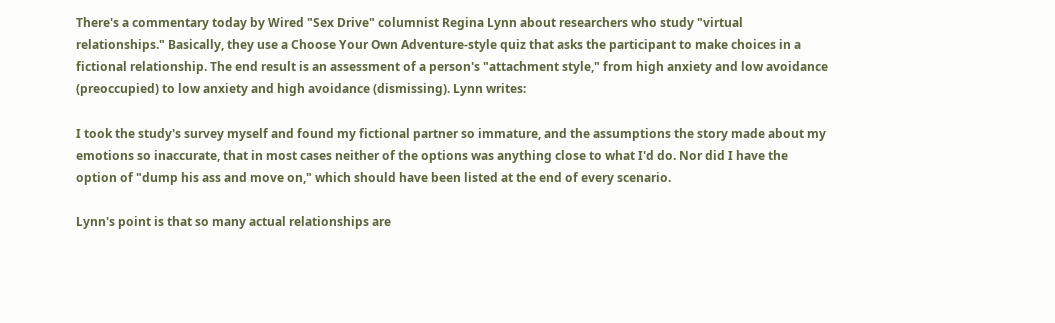There's a commentary today by Wired "Sex Drive" columnist Regina Lynn about researchers who study "virtual relationships." Basically, they use a Choose Your Own Adventure-style quiz that asks the participant to make choices in a fictional relationship. The end result is an assessment of a person's "attachment style," from high anxiety and low avoidance (preoccupied) to low anxiety and high avoidance (dismissing). Lynn writes:

I took the study's survey myself and found my fictional partner so immature, and the assumptions the story made about my emotions so inaccurate, that in most cases neither of the options was anything close to what I'd do. Nor did I have the option of "dump his ass and move on," which should have been listed at the end of every scenario.

Lynn's point is that so many actual relationships are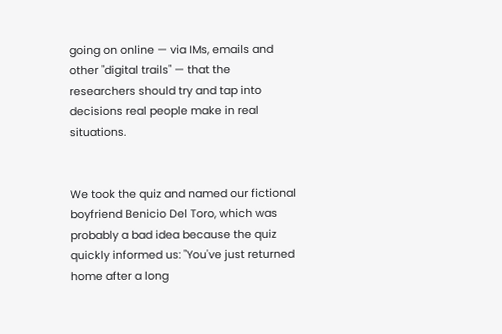going on online — via IMs, emails and other "digital trails" — that the researchers should try and tap into decisions real people make in real situations.


We took the quiz and named our fictional boyfriend Benicio Del Toro, which was probably a bad idea because the quiz quickly informed us: "You've just returned home after a long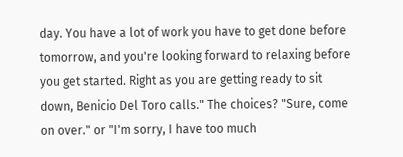day. You have a lot of work you have to get done before tomorrow, and you're looking forward to relaxing before you get started. Right as you are getting ready to sit down, Benicio Del Toro calls." The choices? "Sure, come on over." or "I'm sorry, I have too much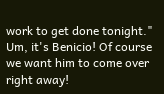work to get done tonight." Um, it's Benicio! Of course we want him to come over right away!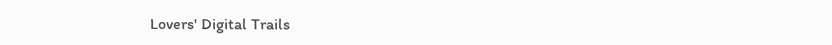Lovers' Digital Trails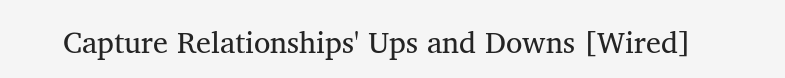Capture Relationships' Ups and Downs [Wired]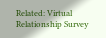Related: Virtual Relationship Survey